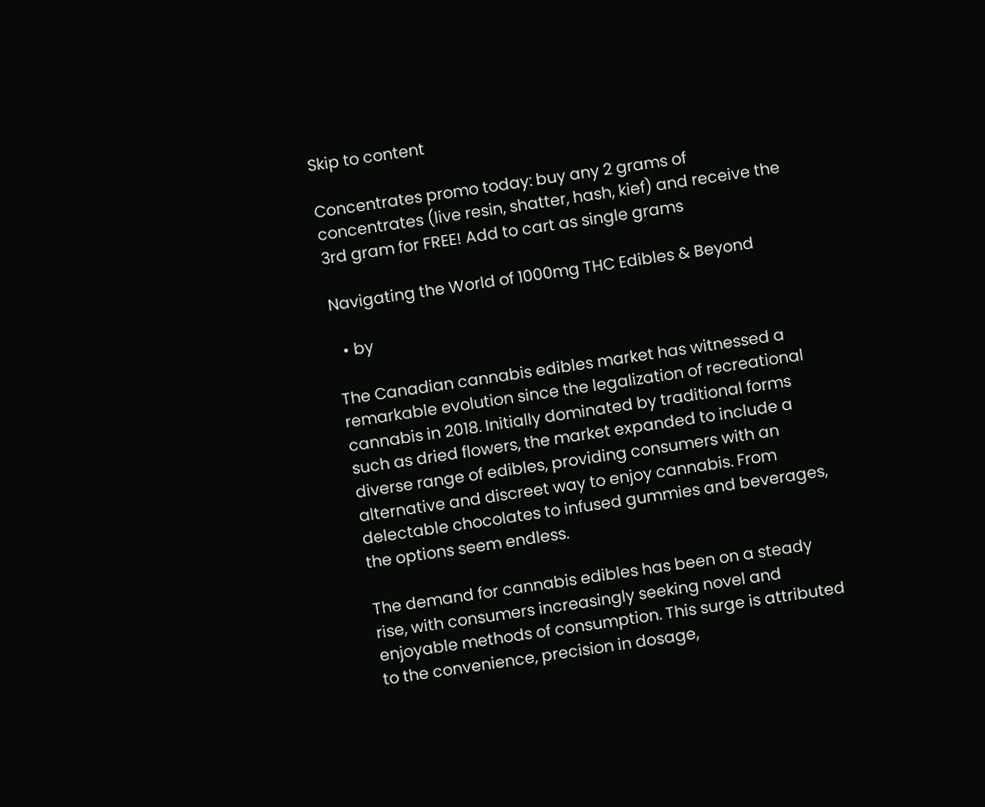Skip to content

Concentrates promo today: buy any 2 grams of concentrates (live resin, shatter, hash, kief) and receive the 3rd gram for FREE! Add to cart as single grams

Navigating the World of 1000mg THC Edibles & Beyond

  • by

The Canadian cannabis edibles market has witnessed a remarkable evolution since the legalization of recreational cannabis in 2018. Initially dominated by traditional forms such as dried flowers, the market expanded to include a diverse range of edibles, providing consumers with an alternative and discreet way to enjoy cannabis. From delectable chocolates to infused gummies and beverages, the options seem endless.

The demand for cannabis edibles has been on a steady rise, with consumers increasingly seeking novel and enjoyable methods of consumption. This surge is attributed to the convenience, precision in dosage,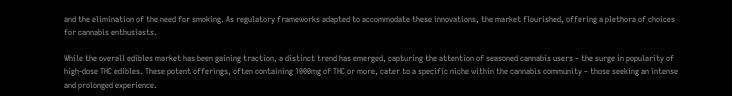and the elimination of the need for smoking. As regulatory frameworks adapted to accommodate these innovations, the market flourished, offering a plethora of choices for cannabis enthusiasts.

While the overall edibles market has been gaining traction, a distinct trend has emerged, capturing the attention of seasoned cannabis users – the surge in popularity of high-dose THC edibles. These potent offerings, often containing 1000mg of THC or more, cater to a specific niche within the cannabis community – those seeking an intense and prolonged experience.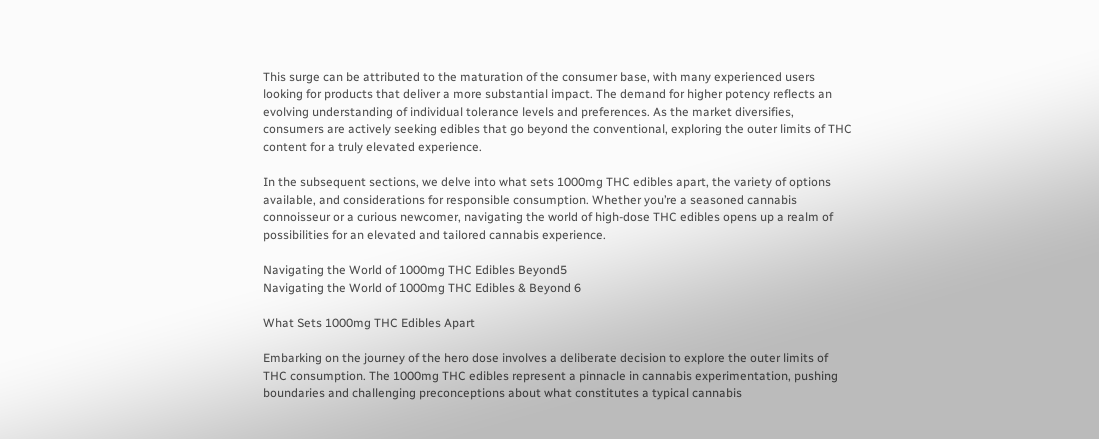This surge can be attributed to the maturation of the consumer base, with many experienced users looking for products that deliver a more substantial impact. The demand for higher potency reflects an evolving understanding of individual tolerance levels and preferences. As the market diversifies, consumers are actively seeking edibles that go beyond the conventional, exploring the outer limits of THC content for a truly elevated experience.

In the subsequent sections, we delve into what sets 1000mg THC edibles apart, the variety of options available, and considerations for responsible consumption. Whether you’re a seasoned cannabis connoisseur or a curious newcomer, navigating the world of high-dose THC edibles opens up a realm of possibilities for an elevated and tailored cannabis experience.

Navigating the World of 1000mg THC Edibles Beyond5
Navigating the World of 1000mg THC Edibles & Beyond 6

What Sets 1000mg THC Edibles Apart

Embarking on the journey of the hero dose involves a deliberate decision to explore the outer limits of THC consumption. The 1000mg THC edibles represent a pinnacle in cannabis experimentation, pushing boundaries and challenging preconceptions about what constitutes a typical cannabis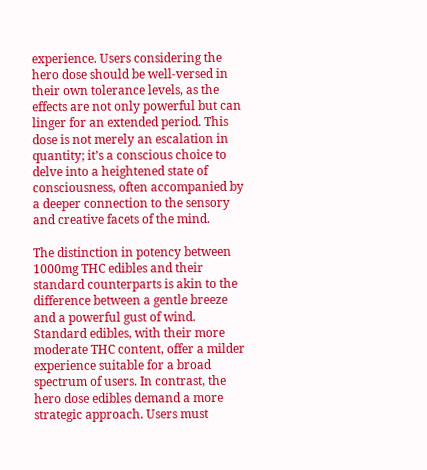experience. Users considering the hero dose should be well-versed in their own tolerance levels, as the effects are not only powerful but can linger for an extended period. This dose is not merely an escalation in quantity; it’s a conscious choice to delve into a heightened state of consciousness, often accompanied by a deeper connection to the sensory and creative facets of the mind.

The distinction in potency between 1000mg THC edibles and their standard counterparts is akin to the difference between a gentle breeze and a powerful gust of wind. Standard edibles, with their more moderate THC content, offer a milder experience suitable for a broad spectrum of users. In contrast, the hero dose edibles demand a more strategic approach. Users must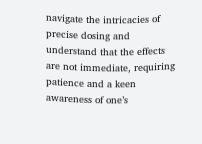navigate the intricacies of precise dosing and understand that the effects are not immediate, requiring patience and a keen awareness of one’s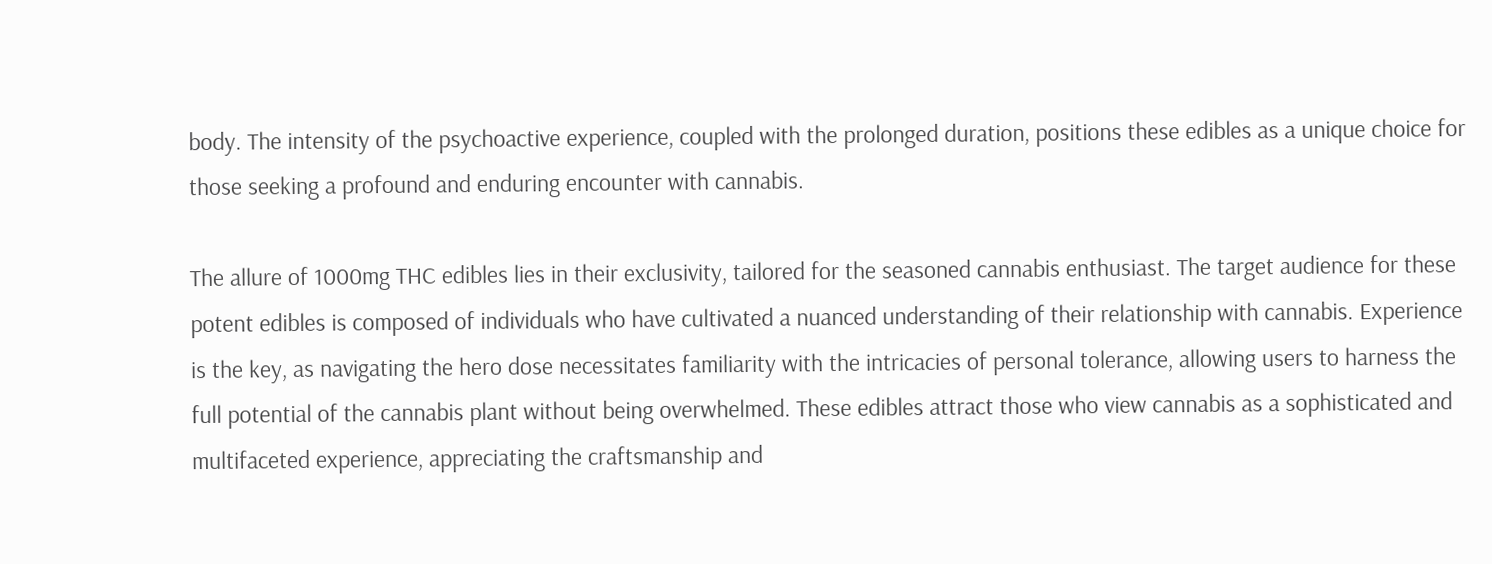body. The intensity of the psychoactive experience, coupled with the prolonged duration, positions these edibles as a unique choice for those seeking a profound and enduring encounter with cannabis.

The allure of 1000mg THC edibles lies in their exclusivity, tailored for the seasoned cannabis enthusiast. The target audience for these potent edibles is composed of individuals who have cultivated a nuanced understanding of their relationship with cannabis. Experience is the key, as navigating the hero dose necessitates familiarity with the intricacies of personal tolerance, allowing users to harness the full potential of the cannabis plant without being overwhelmed. These edibles attract those who view cannabis as a sophisticated and multifaceted experience, appreciating the craftsmanship and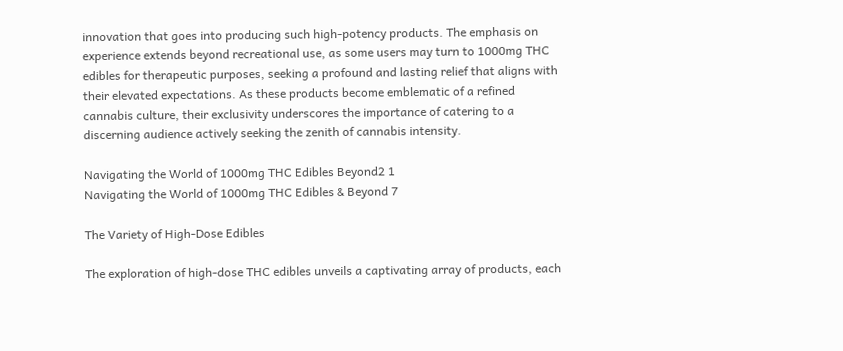innovation that goes into producing such high-potency products. The emphasis on experience extends beyond recreational use, as some users may turn to 1000mg THC edibles for therapeutic purposes, seeking a profound and lasting relief that aligns with their elevated expectations. As these products become emblematic of a refined cannabis culture, their exclusivity underscores the importance of catering to a discerning audience actively seeking the zenith of cannabis intensity.

Navigating the World of 1000mg THC Edibles Beyond2 1
Navigating the World of 1000mg THC Edibles & Beyond 7

The Variety of High-Dose Edibles

The exploration of high-dose THC edibles unveils a captivating array of products, each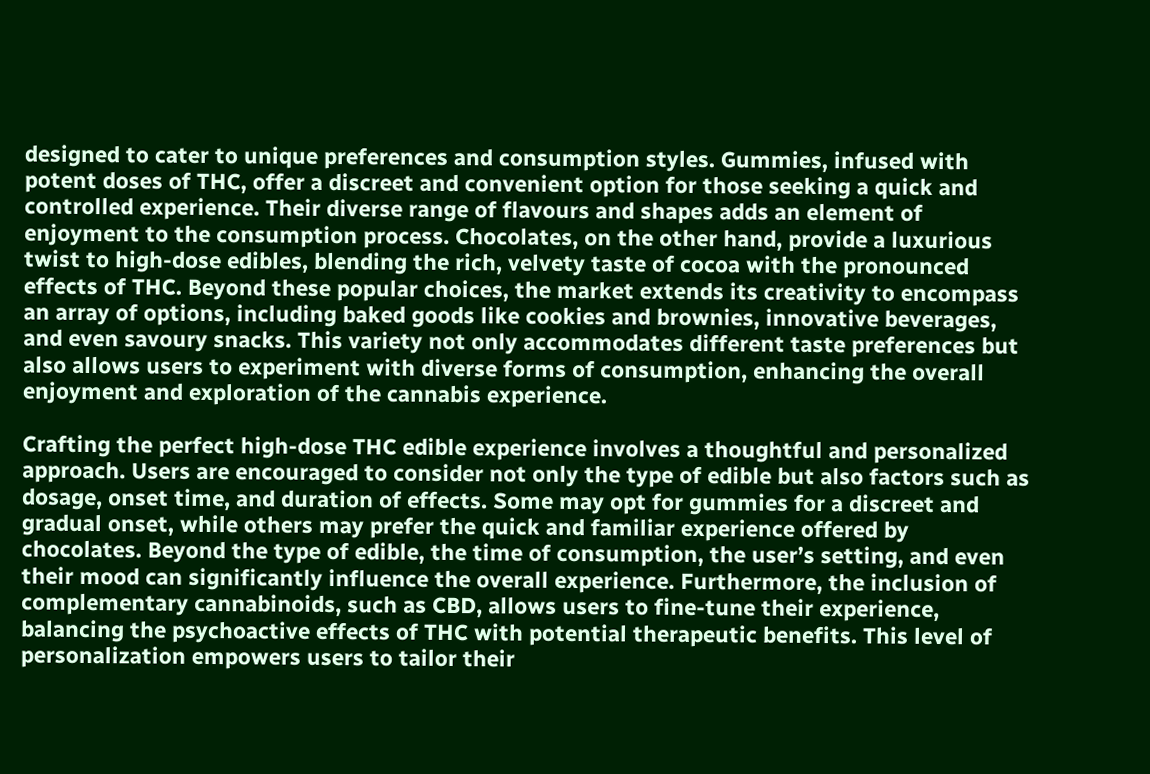designed to cater to unique preferences and consumption styles. Gummies, infused with potent doses of THC, offer a discreet and convenient option for those seeking a quick and controlled experience. Their diverse range of flavours and shapes adds an element of enjoyment to the consumption process. Chocolates, on the other hand, provide a luxurious twist to high-dose edibles, blending the rich, velvety taste of cocoa with the pronounced effects of THC. Beyond these popular choices, the market extends its creativity to encompass an array of options, including baked goods like cookies and brownies, innovative beverages, and even savoury snacks. This variety not only accommodates different taste preferences but also allows users to experiment with diverse forms of consumption, enhancing the overall enjoyment and exploration of the cannabis experience.

Crafting the perfect high-dose THC edible experience involves a thoughtful and personalized approach. Users are encouraged to consider not only the type of edible but also factors such as dosage, onset time, and duration of effects. Some may opt for gummies for a discreet and gradual onset, while others may prefer the quick and familiar experience offered by chocolates. Beyond the type of edible, the time of consumption, the user’s setting, and even their mood can significantly influence the overall experience. Furthermore, the inclusion of complementary cannabinoids, such as CBD, allows users to fine-tune their experience, balancing the psychoactive effects of THC with potential therapeutic benefits. This level of personalization empowers users to tailor their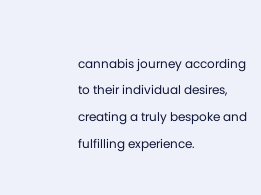cannabis journey according to their individual desires, creating a truly bespoke and fulfilling experience.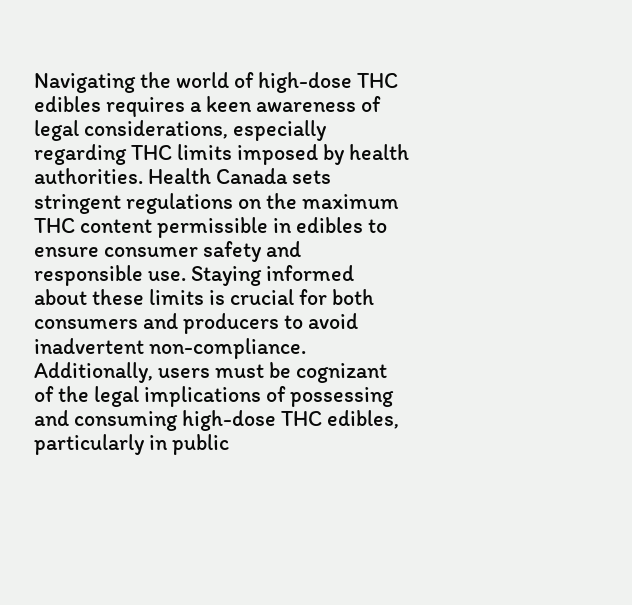Navigating the world of high-dose THC edibles requires a keen awareness of legal considerations, especially regarding THC limits imposed by health authorities. Health Canada sets stringent regulations on the maximum THC content permissible in edibles to ensure consumer safety and responsible use. Staying informed about these limits is crucial for both consumers and producers to avoid inadvertent non-compliance. Additionally, users must be cognizant of the legal implications of possessing and consuming high-dose THC edibles, particularly in public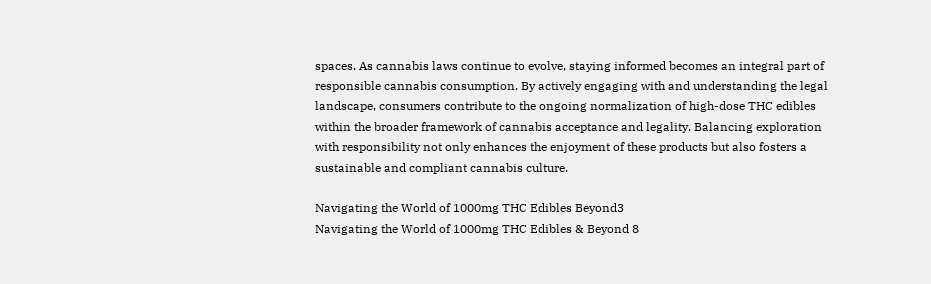spaces. As cannabis laws continue to evolve, staying informed becomes an integral part of responsible cannabis consumption. By actively engaging with and understanding the legal landscape, consumers contribute to the ongoing normalization of high-dose THC edibles within the broader framework of cannabis acceptance and legality. Balancing exploration with responsibility not only enhances the enjoyment of these products but also fosters a sustainable and compliant cannabis culture.

Navigating the World of 1000mg THC Edibles Beyond3
Navigating the World of 1000mg THC Edibles & Beyond 8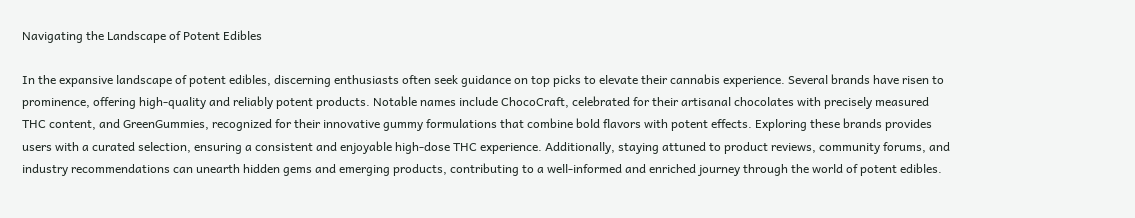Navigating the Landscape of Potent Edibles

In the expansive landscape of potent edibles, discerning enthusiasts often seek guidance on top picks to elevate their cannabis experience. Several brands have risen to prominence, offering high-quality and reliably potent products. Notable names include ChocoCraft, celebrated for their artisanal chocolates with precisely measured THC content, and GreenGummies, recognized for their innovative gummy formulations that combine bold flavors with potent effects. Exploring these brands provides users with a curated selection, ensuring a consistent and enjoyable high-dose THC experience. Additionally, staying attuned to product reviews, community forums, and industry recommendations can unearth hidden gems and emerging products, contributing to a well-informed and enriched journey through the world of potent edibles.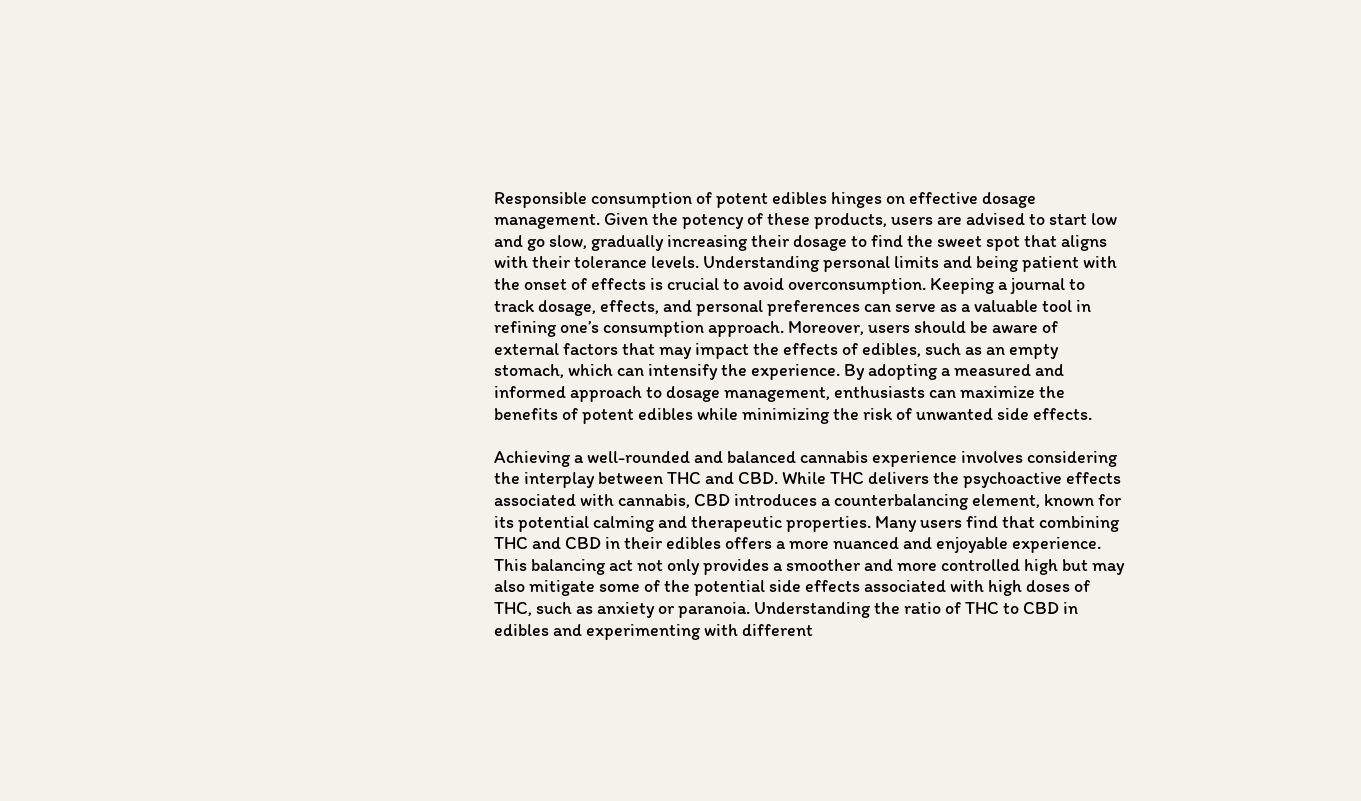Responsible consumption of potent edibles hinges on effective dosage management. Given the potency of these products, users are advised to start low and go slow, gradually increasing their dosage to find the sweet spot that aligns with their tolerance levels. Understanding personal limits and being patient with the onset of effects is crucial to avoid overconsumption. Keeping a journal to track dosage, effects, and personal preferences can serve as a valuable tool in refining one’s consumption approach. Moreover, users should be aware of external factors that may impact the effects of edibles, such as an empty stomach, which can intensify the experience. By adopting a measured and informed approach to dosage management, enthusiasts can maximize the benefits of potent edibles while minimizing the risk of unwanted side effects.

Achieving a well-rounded and balanced cannabis experience involves considering the interplay between THC and CBD. While THC delivers the psychoactive effects associated with cannabis, CBD introduces a counterbalancing element, known for its potential calming and therapeutic properties. Many users find that combining THC and CBD in their edibles offers a more nuanced and enjoyable experience. This balancing act not only provides a smoother and more controlled high but may also mitigate some of the potential side effects associated with high doses of THC, such as anxiety or paranoia. Understanding the ratio of THC to CBD in edibles and experimenting with different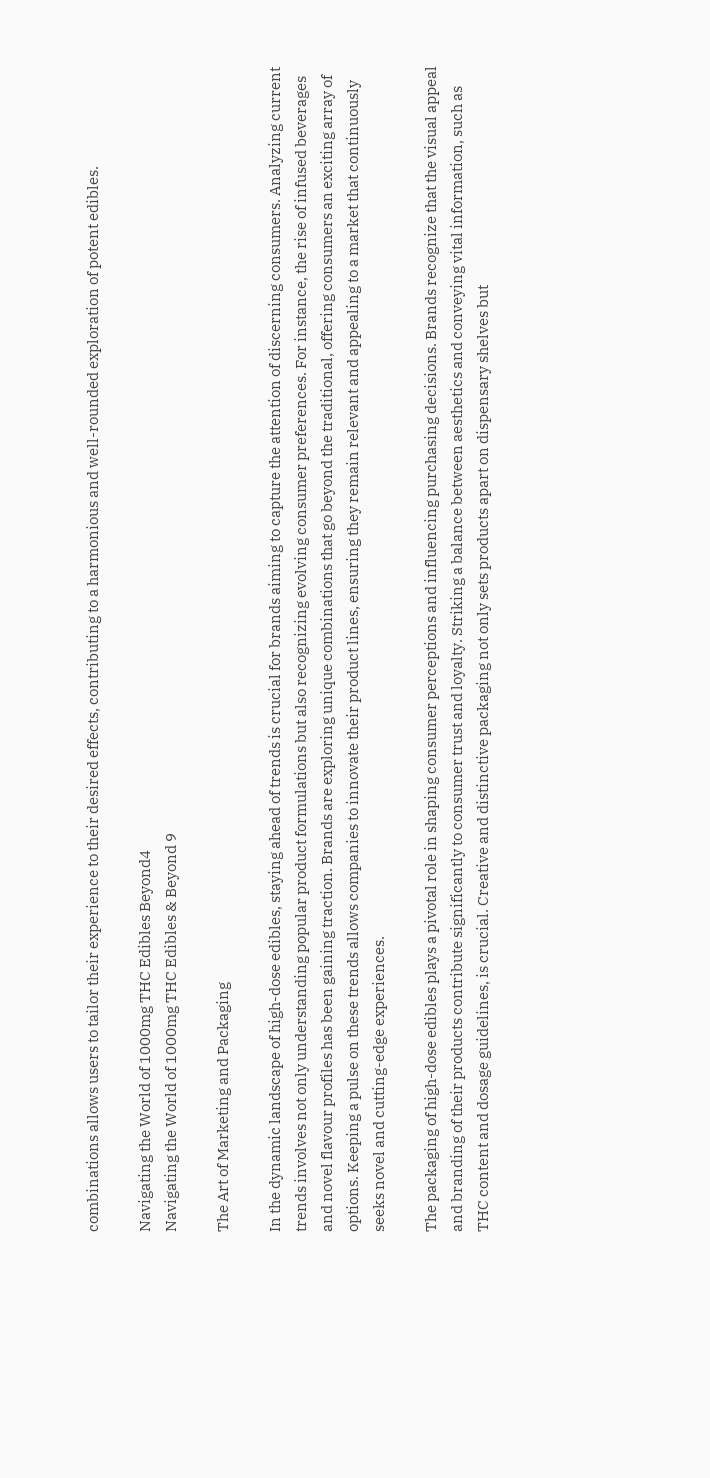combinations allows users to tailor their experience to their desired effects, contributing to a harmonious and well-rounded exploration of potent edibles.

Navigating the World of 1000mg THC Edibles Beyond4
Navigating the World of 1000mg THC Edibles & Beyond 9

The Art of Marketing and Packaging

In the dynamic landscape of high-dose edibles, staying ahead of trends is crucial for brands aiming to capture the attention of discerning consumers. Analyzing current trends involves not only understanding popular product formulations but also recognizing evolving consumer preferences. For instance, the rise of infused beverages and novel flavour profiles has been gaining traction. Brands are exploring unique combinations that go beyond the traditional, offering consumers an exciting array of options. Keeping a pulse on these trends allows companies to innovate their product lines, ensuring they remain relevant and appealing to a market that continuously seeks novel and cutting-edge experiences.

The packaging of high-dose edibles plays a pivotal role in shaping consumer perceptions and influencing purchasing decisions. Brands recognize that the visual appeal and branding of their products contribute significantly to consumer trust and loyalty. Striking a balance between aesthetics and conveying vital information, such as THC content and dosage guidelines, is crucial. Creative and distinctive packaging not only sets products apart on dispensary shelves but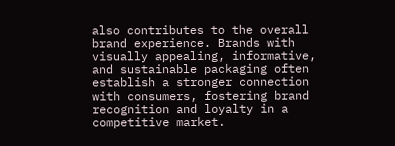also contributes to the overall brand experience. Brands with visually appealing, informative, and sustainable packaging often establish a stronger connection with consumers, fostering brand recognition and loyalty in a competitive market.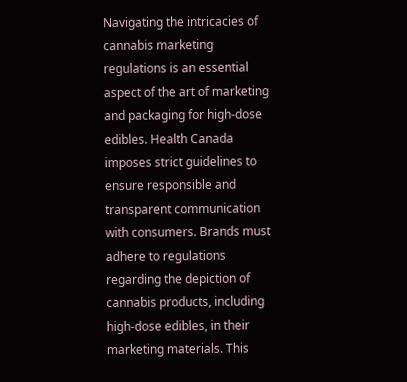Navigating the intricacies of cannabis marketing regulations is an essential aspect of the art of marketing and packaging for high-dose edibles. Health Canada imposes strict guidelines to ensure responsible and transparent communication with consumers. Brands must adhere to regulations regarding the depiction of cannabis products, including high-dose edibles, in their marketing materials. This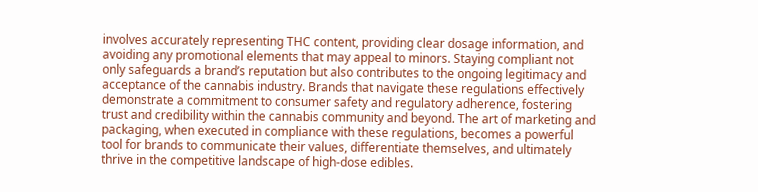involves accurately representing THC content, providing clear dosage information, and avoiding any promotional elements that may appeal to minors. Staying compliant not only safeguards a brand’s reputation but also contributes to the ongoing legitimacy and acceptance of the cannabis industry. Brands that navigate these regulations effectively demonstrate a commitment to consumer safety and regulatory adherence, fostering trust and credibility within the cannabis community and beyond. The art of marketing and packaging, when executed in compliance with these regulations, becomes a powerful tool for brands to communicate their values, differentiate themselves, and ultimately thrive in the competitive landscape of high-dose edibles.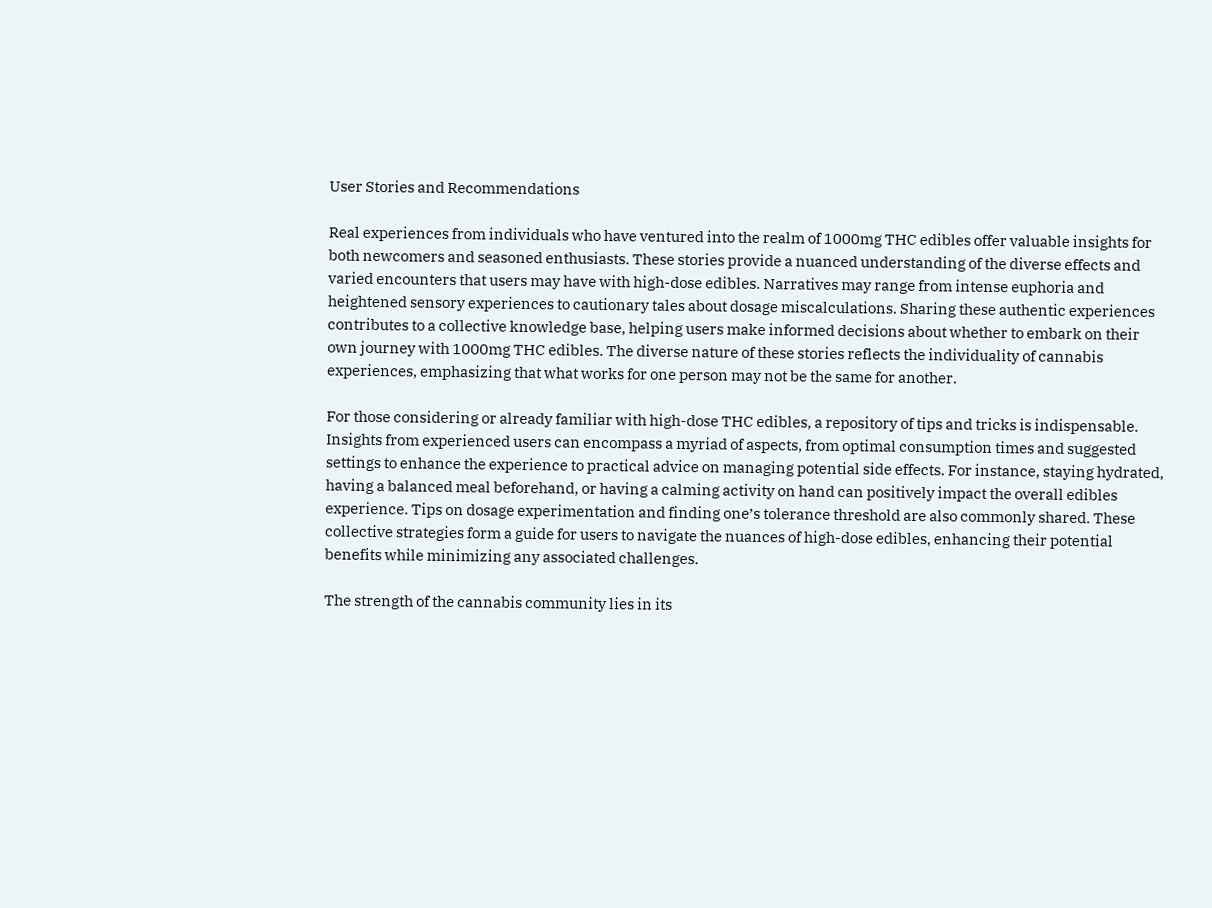User Stories and Recommendations

Real experiences from individuals who have ventured into the realm of 1000mg THC edibles offer valuable insights for both newcomers and seasoned enthusiasts. These stories provide a nuanced understanding of the diverse effects and varied encounters that users may have with high-dose edibles. Narratives may range from intense euphoria and heightened sensory experiences to cautionary tales about dosage miscalculations. Sharing these authentic experiences contributes to a collective knowledge base, helping users make informed decisions about whether to embark on their own journey with 1000mg THC edibles. The diverse nature of these stories reflects the individuality of cannabis experiences, emphasizing that what works for one person may not be the same for another.

For those considering or already familiar with high-dose THC edibles, a repository of tips and tricks is indispensable. Insights from experienced users can encompass a myriad of aspects, from optimal consumption times and suggested settings to enhance the experience to practical advice on managing potential side effects. For instance, staying hydrated, having a balanced meal beforehand, or having a calming activity on hand can positively impact the overall edibles experience. Tips on dosage experimentation and finding one’s tolerance threshold are also commonly shared. These collective strategies form a guide for users to navigate the nuances of high-dose edibles, enhancing their potential benefits while minimizing any associated challenges.

The strength of the cannabis community lies in its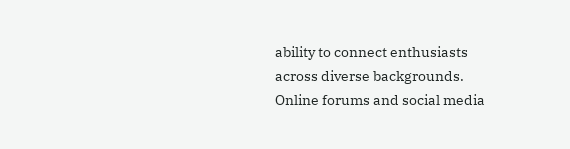ability to connect enthusiasts across diverse backgrounds. Online forums and social media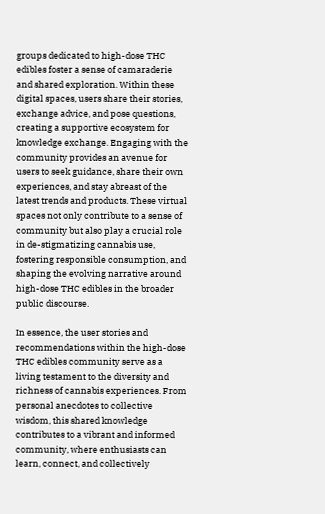groups dedicated to high-dose THC edibles foster a sense of camaraderie and shared exploration. Within these digital spaces, users share their stories, exchange advice, and pose questions, creating a supportive ecosystem for knowledge exchange. Engaging with the community provides an avenue for users to seek guidance, share their own experiences, and stay abreast of the latest trends and products. These virtual spaces not only contribute to a sense of community but also play a crucial role in de-stigmatizing cannabis use, fostering responsible consumption, and shaping the evolving narrative around high-dose THC edibles in the broader public discourse.

In essence, the user stories and recommendations within the high-dose THC edibles community serve as a living testament to the diversity and richness of cannabis experiences. From personal anecdotes to collective wisdom, this shared knowledge contributes to a vibrant and informed community, where enthusiasts can learn, connect, and collectively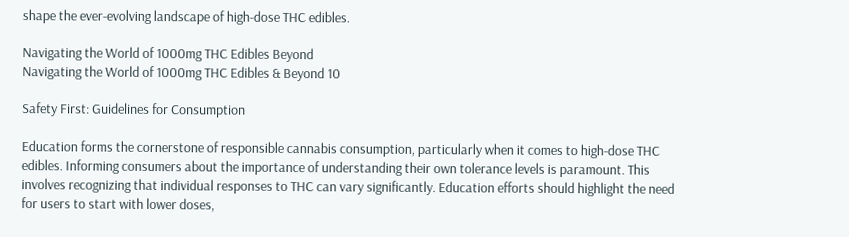shape the ever-evolving landscape of high-dose THC edibles.

Navigating the World of 1000mg THC Edibles Beyond
Navigating the World of 1000mg THC Edibles & Beyond 10

Safety First: Guidelines for Consumption

Education forms the cornerstone of responsible cannabis consumption, particularly when it comes to high-dose THC edibles. Informing consumers about the importance of understanding their own tolerance levels is paramount. This involves recognizing that individual responses to THC can vary significantly. Education efforts should highlight the need for users to start with lower doses,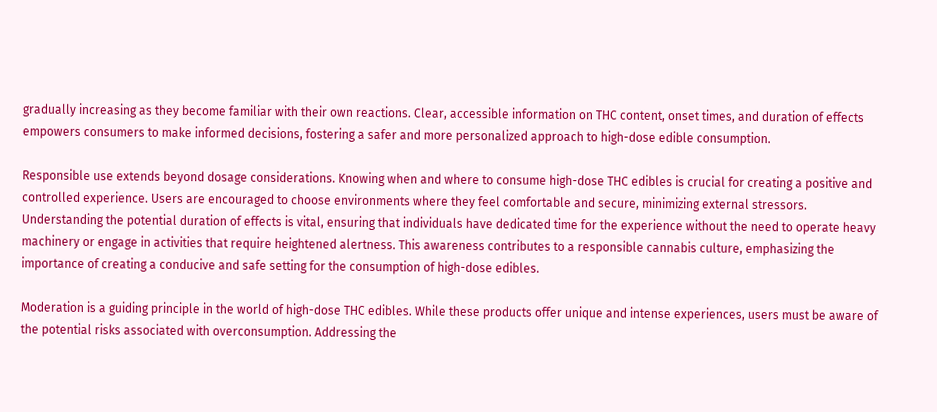gradually increasing as they become familiar with their own reactions. Clear, accessible information on THC content, onset times, and duration of effects empowers consumers to make informed decisions, fostering a safer and more personalized approach to high-dose edible consumption.

Responsible use extends beyond dosage considerations. Knowing when and where to consume high-dose THC edibles is crucial for creating a positive and controlled experience. Users are encouraged to choose environments where they feel comfortable and secure, minimizing external stressors. Understanding the potential duration of effects is vital, ensuring that individuals have dedicated time for the experience without the need to operate heavy machinery or engage in activities that require heightened alertness. This awareness contributes to a responsible cannabis culture, emphasizing the importance of creating a conducive and safe setting for the consumption of high-dose edibles.

Moderation is a guiding principle in the world of high-dose THC edibles. While these products offer unique and intense experiences, users must be aware of the potential risks associated with overconsumption. Addressing the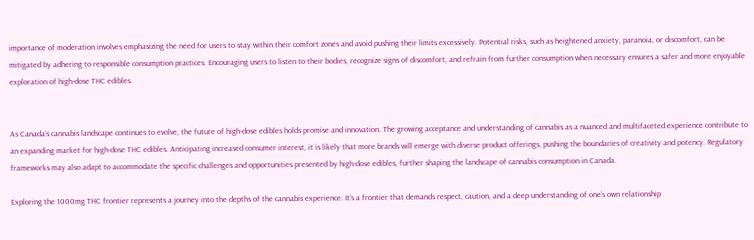importance of moderation involves emphasizing the need for users to stay within their comfort zones and avoid pushing their limits excessively. Potential risks, such as heightened anxiety, paranoia, or discomfort, can be mitigated by adhering to responsible consumption practices. Encouraging users to listen to their bodies, recognize signs of discomfort, and refrain from further consumption when necessary ensures a safer and more enjoyable exploration of high-dose THC edibles.


As Canada’s cannabis landscape continues to evolve, the future of high-dose edibles holds promise and innovation. The growing acceptance and understanding of cannabis as a nuanced and multifaceted experience contribute to an expanding market for high-dose THC edibles. Anticipating increased consumer interest, it is likely that more brands will emerge with diverse product offerings, pushing the boundaries of creativity and potency. Regulatory frameworks may also adapt to accommodate the specific challenges and opportunities presented by high-dose edibles, further shaping the landscape of cannabis consumption in Canada.

Exploring the 1000mg THC frontier represents a journey into the depths of the cannabis experience. It’s a frontier that demands respect, caution, and a deep understanding of one’s own relationship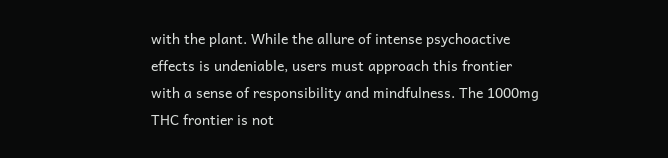with the plant. While the allure of intense psychoactive effects is undeniable, users must approach this frontier with a sense of responsibility and mindfulness. The 1000mg THC frontier is not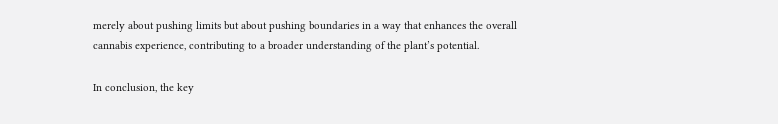merely about pushing limits but about pushing boundaries in a way that enhances the overall cannabis experience, contributing to a broader understanding of the plant’s potential.

In conclusion, the key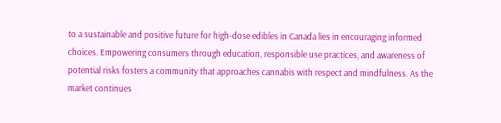to a sustainable and positive future for high-dose edibles in Canada lies in encouraging informed choices. Empowering consumers through education, responsible use practices, and awareness of potential risks fosters a community that approaches cannabis with respect and mindfulness. As the market continues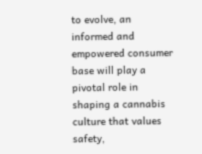to evolve, an informed and empowered consumer base will play a pivotal role in shaping a cannabis culture that values safety,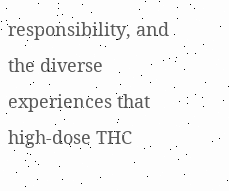responsibility, and the diverse experiences that high-dose THC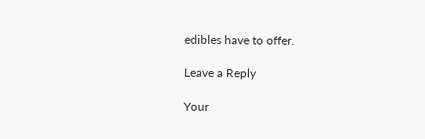edibles have to offer.

Leave a Reply

Your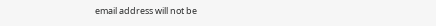email address will not be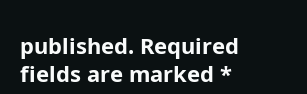published. Required fields are marked *